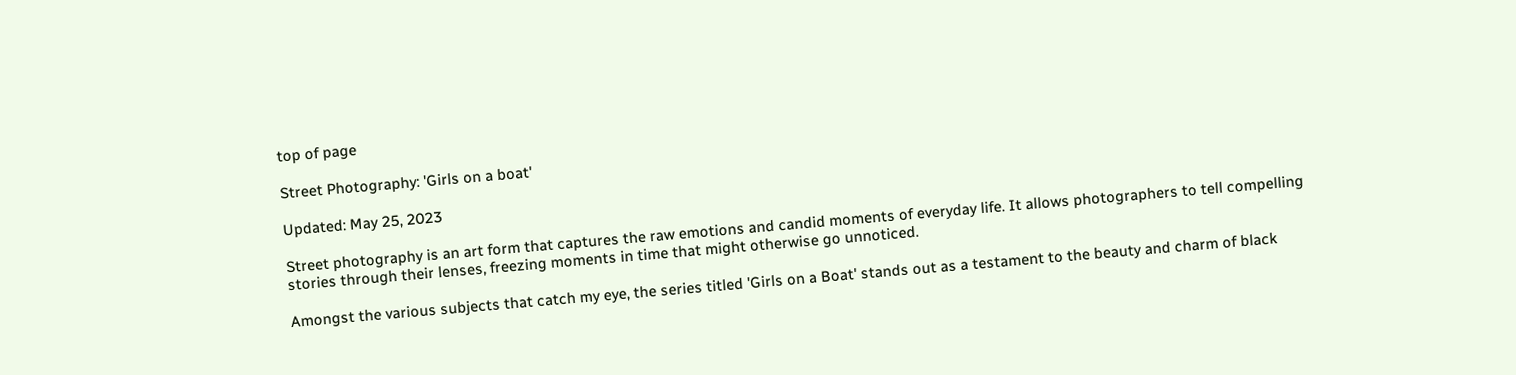top of page

Street Photography: 'Girls on a boat'

Updated: May 25, 2023

Street photography is an art form that captures the raw emotions and candid moments of everyday life. It allows photographers to tell compelling stories through their lenses, freezing moments in time that might otherwise go unnoticed.

Amongst the various subjects that catch my eye, the series titled 'Girls on a Boat' stands out as a testament to the beauty and charm of black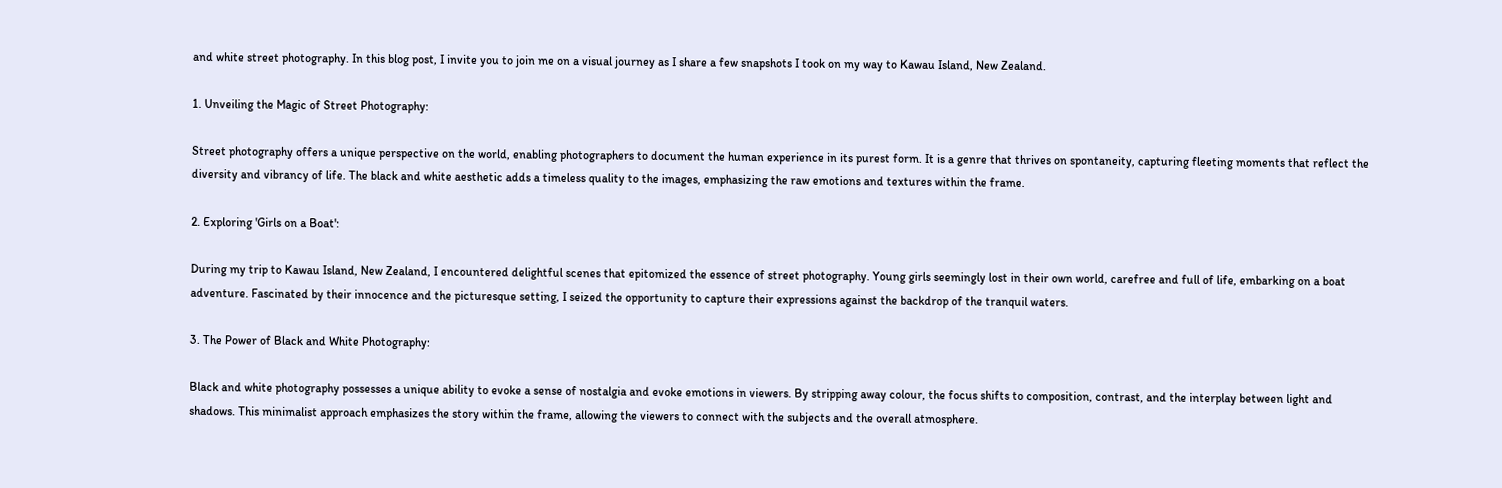and white street photography. In this blog post, I invite you to join me on a visual journey as I share a few snapshots I took on my way to Kawau Island, New Zealand.

1. Unveiling the Magic of Street Photography:

Street photography offers a unique perspective on the world, enabling photographers to document the human experience in its purest form. It is a genre that thrives on spontaneity, capturing fleeting moments that reflect the diversity and vibrancy of life. The black and white aesthetic adds a timeless quality to the images, emphasizing the raw emotions and textures within the frame.

2. Exploring 'Girls on a Boat':

During my trip to Kawau Island, New Zealand, I encountered delightful scenes that epitomized the essence of street photography. Young girls seemingly lost in their own world, carefree and full of life, embarking on a boat adventure. Fascinated by their innocence and the picturesque setting, I seized the opportunity to capture their expressions against the backdrop of the tranquil waters.

3. The Power of Black and White Photography:

Black and white photography possesses a unique ability to evoke a sense of nostalgia and evoke emotions in viewers. By stripping away colour, the focus shifts to composition, contrast, and the interplay between light and shadows. This minimalist approach emphasizes the story within the frame, allowing the viewers to connect with the subjects and the overall atmosphere.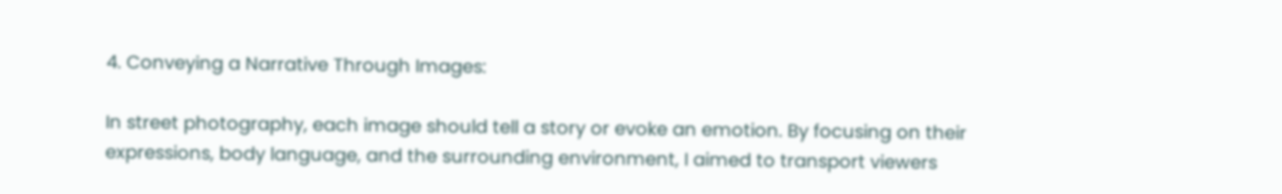4. Conveying a Narrative Through Images:

In street photography, each image should tell a story or evoke an emotion. By focusing on their expressions, body language, and the surrounding environment, I aimed to transport viewers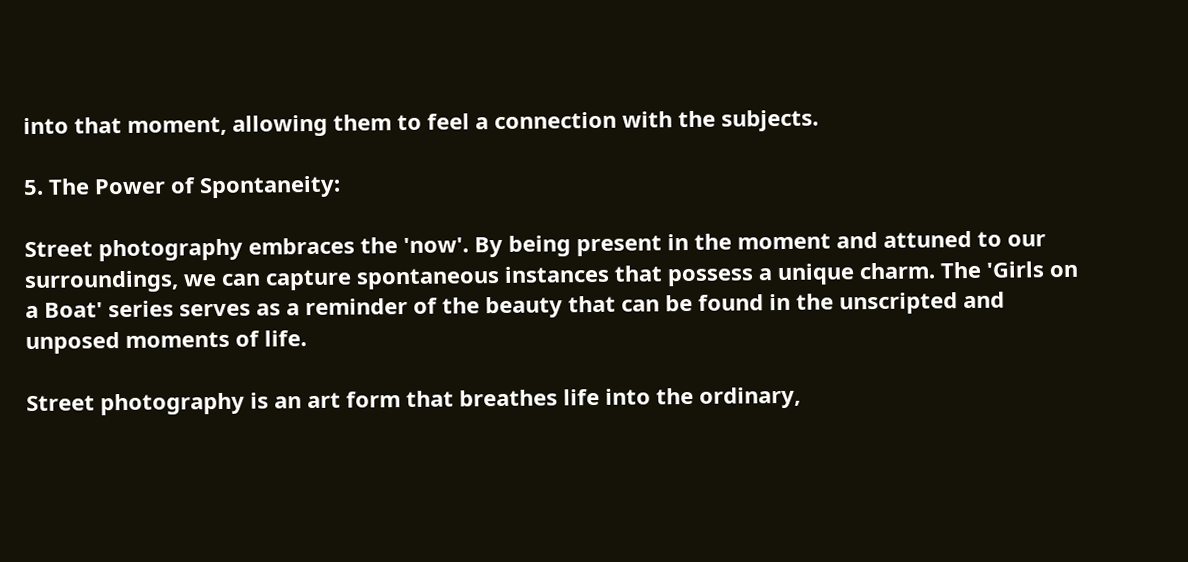into that moment, allowing them to feel a connection with the subjects.

5. The Power of Spontaneity:

Street photography embraces the 'now'. By being present in the moment and attuned to our surroundings, we can capture spontaneous instances that possess a unique charm. The 'Girls on a Boat' series serves as a reminder of the beauty that can be found in the unscripted and unposed moments of life.

Street photography is an art form that breathes life into the ordinary,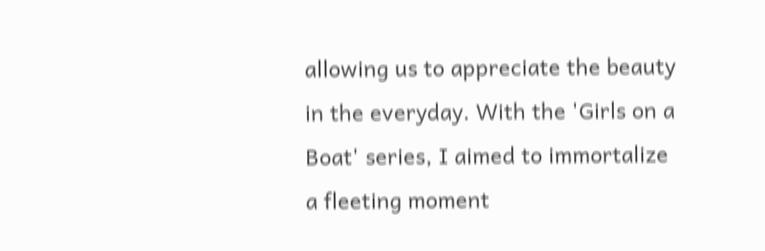allowing us to appreciate the beauty in the everyday. With the 'Girls on a Boat' series, I aimed to immortalize a fleeting moment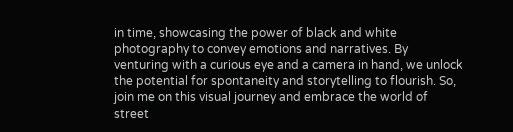in time, showcasing the power of black and white photography to convey emotions and narratives. By venturing with a curious eye and a camera in hand, we unlock the potential for spontaneity and storytelling to flourish. So, join me on this visual journey and embrace the world of street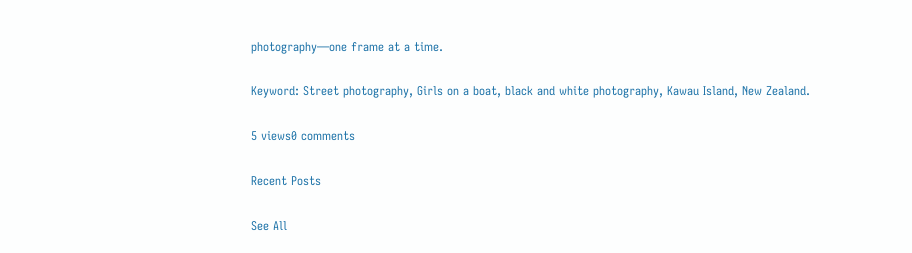photography—one frame at a time.

Keyword: Street photography, Girls on a boat, black and white photography, Kawau Island, New Zealand.

5 views0 comments

Recent Posts

See All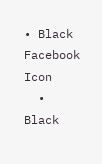• Black Facebook Icon
  • Black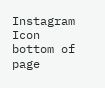Instagram Icon
bottom of page